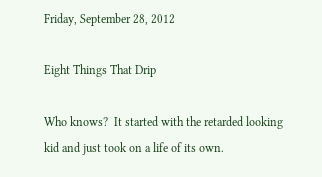Friday, September 28, 2012

Eight Things That Drip

Who knows?  It started with the retarded looking kid and just took on a life of its own.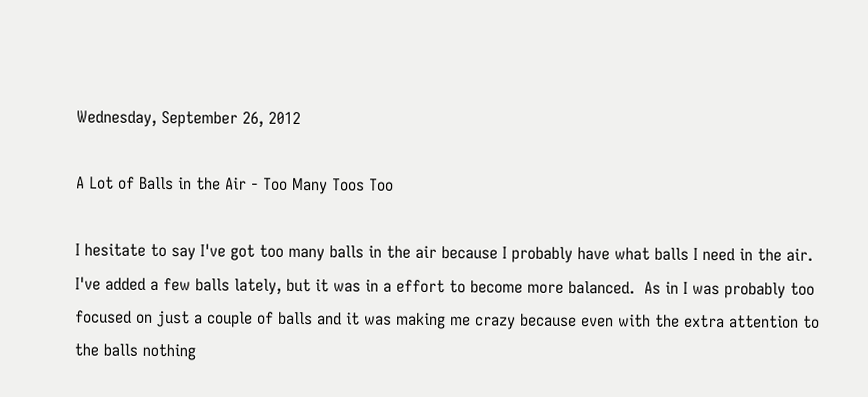Wednesday, September 26, 2012

A Lot of Balls in the Air - Too Many Toos Too

I hesitate to say I've got too many balls in the air because I probably have what balls I need in the air.  I've added a few balls lately, but it was in a effort to become more balanced.  As in I was probably too focused on just a couple of balls and it was making me crazy because even with the extra attention to the balls nothing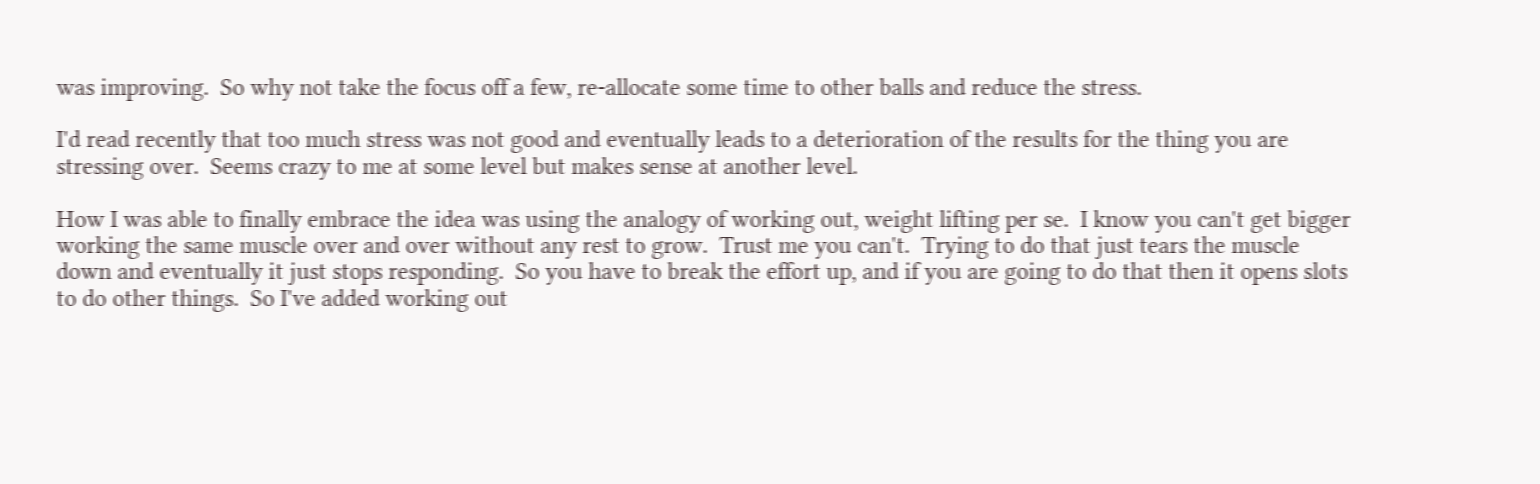was improving.  So why not take the focus off a few, re-allocate some time to other balls and reduce the stress.

I'd read recently that too much stress was not good and eventually leads to a deterioration of the results for the thing you are stressing over.  Seems crazy to me at some level but makes sense at another level.

How I was able to finally embrace the idea was using the analogy of working out, weight lifting per se.  I know you can't get bigger working the same muscle over and over without any rest to grow.  Trust me you can't.  Trying to do that just tears the muscle down and eventually it just stops responding.  So you have to break the effort up, and if you are going to do that then it opens slots to do other things.  So I've added working out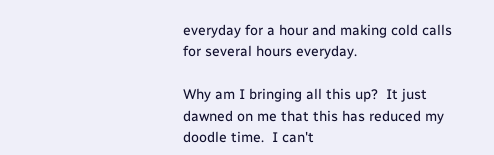everyday for a hour and making cold calls for several hours everyday.

Why am I bringing all this up?  It just dawned on me that this has reduced my doodle time.  I can't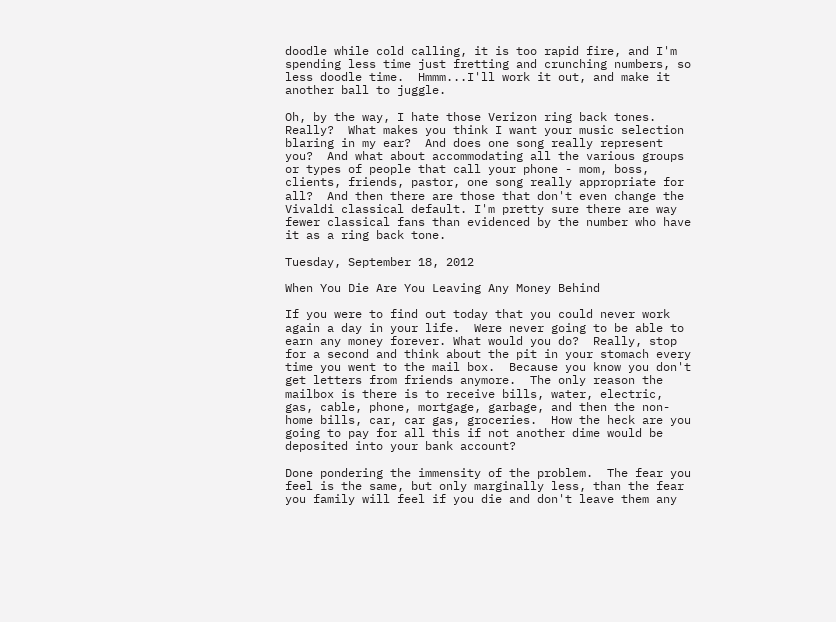doodle while cold calling, it is too rapid fire, and I'm spending less time just fretting and crunching numbers, so less doodle time.  Hmmm...I'll work it out, and make it another ball to juggle.

Oh, by the way, I hate those Verizon ring back tones.  Really?  What makes you think I want your music selection blaring in my ear?  And does one song really represent you?  And what about accommodating all the various groups or types of people that call your phone - mom, boss, clients, friends, pastor, one song really appropriate for all?  And then there are those that don't even change the Vivaldi classical default. I'm pretty sure there are way fewer classical fans than evidenced by the number who have it as a ring back tone.

Tuesday, September 18, 2012

When You Die Are You Leaving Any Money Behind

If you were to find out today that you could never work again a day in your life.  Were never going to be able to earn any money forever. What would you do?  Really, stop for a second and think about the pit in your stomach every time you went to the mail box.  Because you know you don't get letters from friends anymore.  The only reason the mailbox is there is to receive bills, water, electric, gas, cable, phone, mortgage, garbage, and then the non-home bills, car, car gas, groceries.  How the heck are you going to pay for all this if not another dime would be deposited into your bank account?

Done pondering the immensity of the problem.  The fear you feel is the same, but only marginally less, than the fear you family will feel if you die and don't leave them any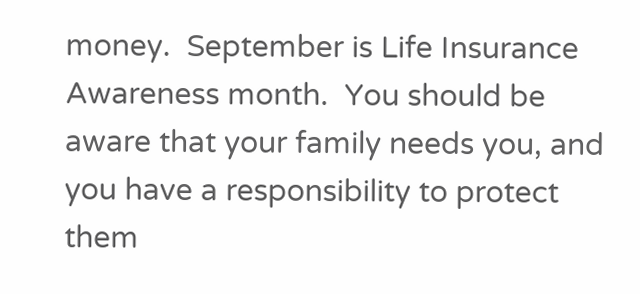money.  September is Life Insurance Awareness month.  You should be aware that your family needs you, and you have a responsibility to protect them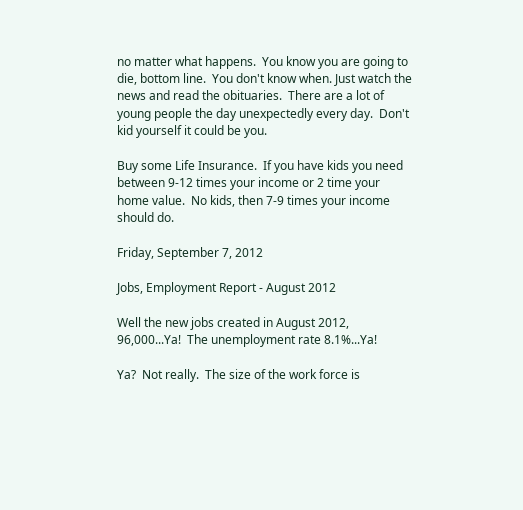no matter what happens.  You know you are going to die, bottom line.  You don't know when. Just watch the news and read the obituaries.  There are a lot of young people the day unexpectedly every day.  Don't kid yourself it could be you.

Buy some Life Insurance.  If you have kids you need between 9-12 times your income or 2 time your home value.  No kids, then 7-9 times your income should do.

Friday, September 7, 2012

Jobs, Employment Report - August 2012

Well the new jobs created in August 2012, 96,000...Ya!  The unemployment rate 8.1%...Ya!

Ya?  Not really.  The size of the work force is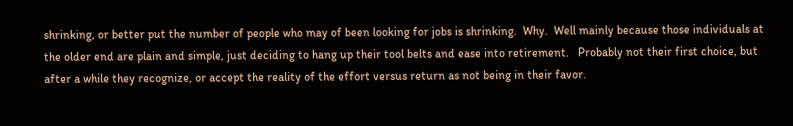shrinking, or better put the number of people who may of been looking for jobs is shrinking.  Why.  Well mainly because those individuals at the older end are plain and simple, just deciding to hang up their tool belts and ease into retirement.   Probably not their first choice, but after a while they recognize, or accept the reality of the effort versus return as not being in their favor.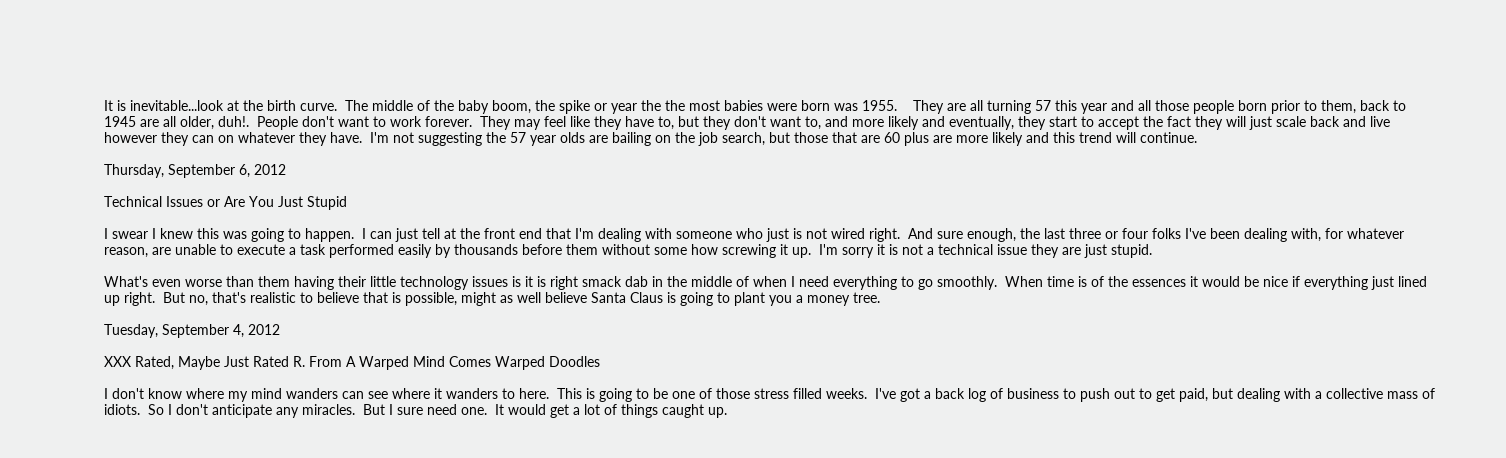It is inevitable...look at the birth curve.  The middle of the baby boom, the spike or year the the most babies were born was 1955.    They are all turning 57 this year and all those people born prior to them, back to 1945 are all older, duh!.  People don't want to work forever.  They may feel like they have to, but they don't want to, and more likely and eventually, they start to accept the fact they will just scale back and live however they can on whatever they have.  I'm not suggesting the 57 year olds are bailing on the job search, but those that are 60 plus are more likely and this trend will continue.

Thursday, September 6, 2012

Technical Issues or Are You Just Stupid

I swear I knew this was going to happen.  I can just tell at the front end that I'm dealing with someone who just is not wired right.  And sure enough, the last three or four folks I've been dealing with, for whatever reason, are unable to execute a task performed easily by thousands before them without some how screwing it up.  I'm sorry it is not a technical issue they are just stupid.

What's even worse than them having their little technology issues is it is right smack dab in the middle of when I need everything to go smoothly.  When time is of the essences it would be nice if everything just lined up right.  But no, that's realistic to believe that is possible, might as well believe Santa Claus is going to plant you a money tree.

Tuesday, September 4, 2012

XXX Rated, Maybe Just Rated R. From A Warped Mind Comes Warped Doodles

I don't know where my mind wanders can see where it wanders to here.  This is going to be one of those stress filled weeks.  I've got a back log of business to push out to get paid, but dealing with a collective mass of idiots.  So I don't anticipate any miracles.  But I sure need one.  It would get a lot of things caught up.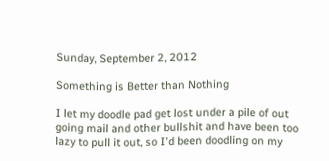Sunday, September 2, 2012

Something is Better than Nothing

I let my doodle pad get lost under a pile of out going mail and other bullshit and have been too lazy to pull it out, so I'd been doodling on my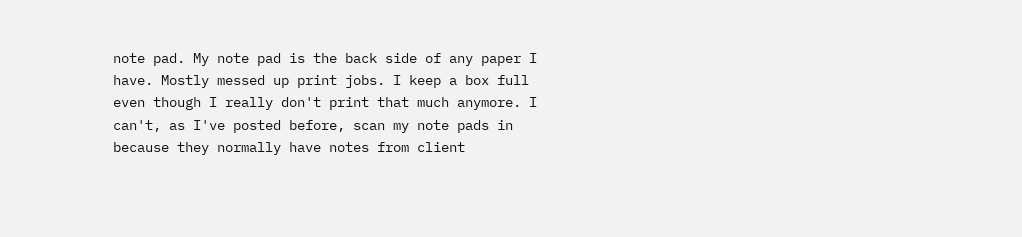note pad. My note pad is the back side of any paper I have. Mostly messed up print jobs. I keep a box full even though I really don't print that much anymore. I can't, as I've posted before, scan my note pads in because they normally have notes from client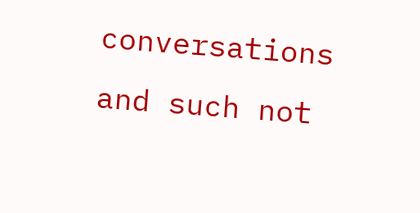conversations and such not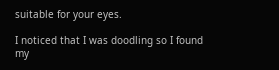suitable for your eyes.

I noticed that I was doodling so I found my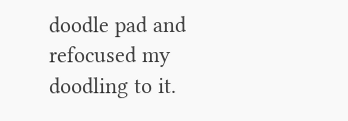doodle pad and refocused my doodling to it.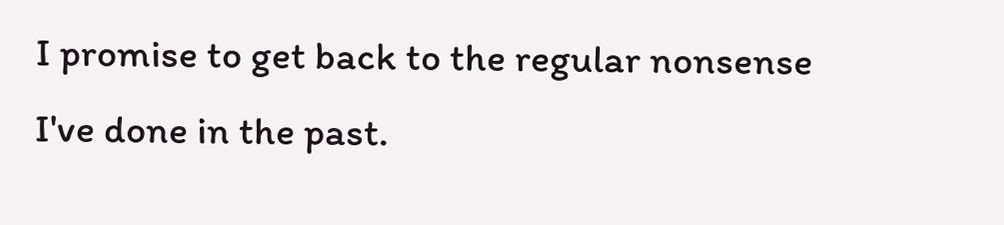I promise to get back to the regular nonsense I've done in the past.